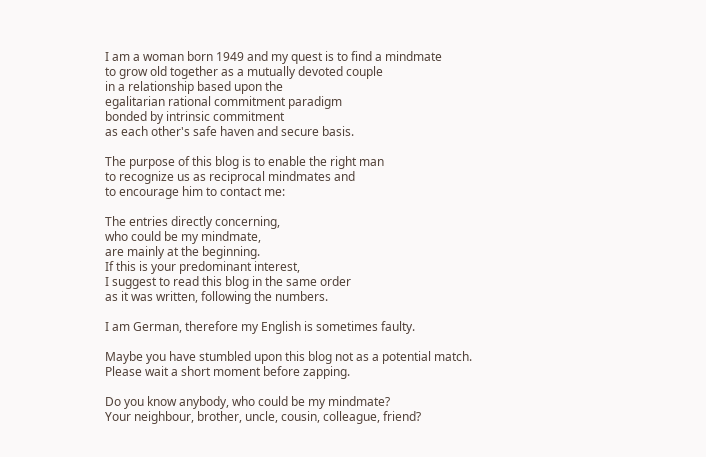I am a woman born 1949 and my quest is to find a mindmate
to grow old together as a mutually devoted couple
in a relationship based upon the
egalitarian rational commitment paradigm
bonded by intrinsic commitment
as each other's safe haven and secure basis.

The purpose of this blog is to enable the right man
to recognize us as reciprocal mindmates and
to encourage him to contact me:

The entries directly concerning,
who could be my mindmate,
are mainly at the beginning.
If this is your predominant interest,
I suggest to read this blog in the same order
as it was written, following the numbers.

I am German, therefore my English is sometimes faulty.

Maybe you have stumbled upon this blog not as a potential match.
Please wait a short moment before zapping.

Do you know anybody, who could be my mindmate?
Your neighbour, brother, uncle, cousin, colleague, friend?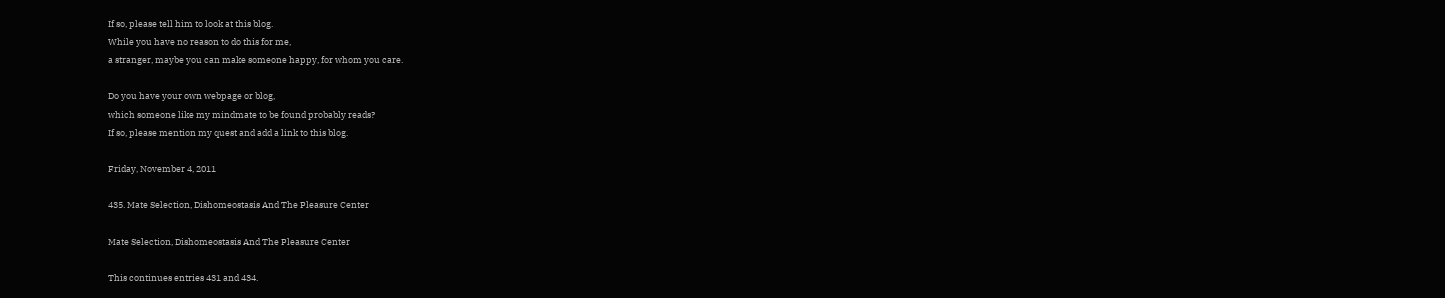If so, please tell him to look at this blog.
While you have no reason to do this for me,
a stranger, maybe you can make someone happy, for whom you care.

Do you have your own webpage or blog,
which someone like my mindmate to be found probably reads?
If so, please mention my quest and add a link to this blog.

Friday, November 4, 2011

435. Mate Selection, Dishomeostasis And The Pleasure Center

Mate Selection, Dishomeostasis And The Pleasure Center

This continues entries 431 and 434.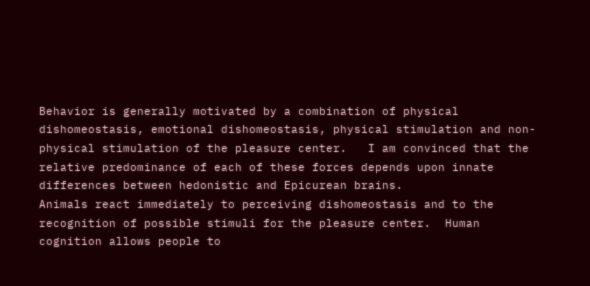Behavior is generally motivated by a combination of physical dishomeostasis, emotional dishomeostasis, physical stimulation and non-physical stimulation of the pleasure center.   I am convinced that the relative predominance of each of these forces depends upon innate differences between hedonistic and Epicurean brains.
Animals react immediately to perceiving dishomeostasis and to the recognition of possible stimuli for the pleasure center.  Human cognition allows people to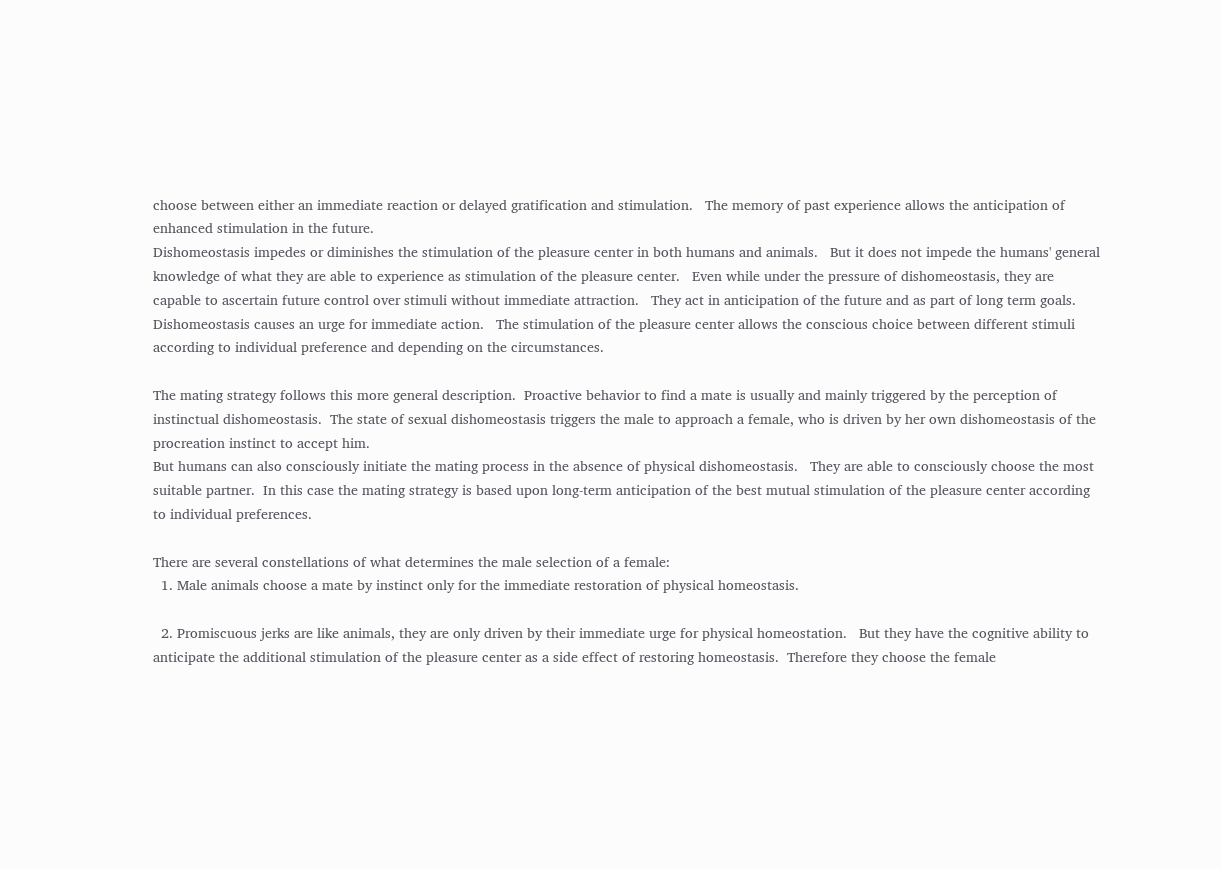choose between either an immediate reaction or delayed gratification and stimulation.   The memory of past experience allows the anticipation of enhanced stimulation in the future.
Dishomeostasis impedes or diminishes the stimulation of the pleasure center in both humans and animals.   But it does not impede the humans' general knowledge of what they are able to experience as stimulation of the pleasure center.   Even while under the pressure of dishomeostasis, they are capable to ascertain future control over stimuli without immediate attraction.   They act in anticipation of the future and as part of long term goals.
Dishomeostasis causes an urge for immediate action.   The stimulation of the pleasure center allows the conscious choice between different stimuli according to individual preference and depending on the circumstances.

The mating strategy follows this more general description.  Proactive behavior to find a mate is usually and mainly triggered by the perception of instinctual dishomeostasis.  The state of sexual dishomeostasis triggers the male to approach a female, who is driven by her own dishomeostasis of the procreation instinct to accept him.
But humans can also consciously initiate the mating process in the absence of physical dishomeostasis.   They are able to consciously choose the most suitable partner.  In this case the mating strategy is based upon long-term anticipation of the best mutual stimulation of the pleasure center according to individual preferences.

There are several constellations of what determines the male selection of a female:
  1. Male animals choose a mate by instinct only for the immediate restoration of physical homeostasis.

  2. Promiscuous jerks are like animals, they are only driven by their immediate urge for physical homeostation.   But they have the cognitive ability to anticipate the additional stimulation of the pleasure center as a side effect of restoring homeostasis.  Therefore they choose the female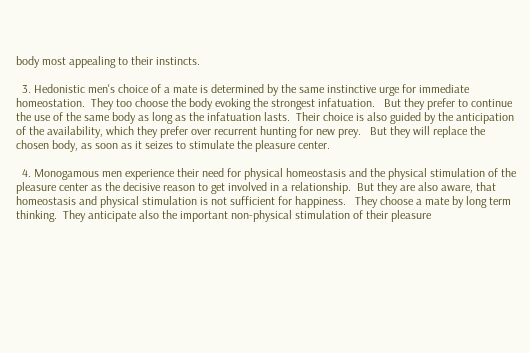body most appealing to their instincts.

  3. Hedonistic men's choice of a mate is determined by the same instinctive urge for immediate homeostation.  They too choose the body evoking the strongest infatuation.   But they prefer to continue the use of the same body as long as the infatuation lasts.  Their choice is also guided by the anticipation of the availability, which they prefer over recurrent hunting for new prey.   But they will replace the chosen body, as soon as it seizes to stimulate the pleasure center.

  4. Monogamous men experience their need for physical homeostasis and the physical stimulation of the pleasure center as the decisive reason to get involved in a relationship.  But they are also aware, that homeostasis and physical stimulation is not sufficient for happiness.   They choose a mate by long term thinking.  They anticipate also the important non-physical stimulation of their pleasure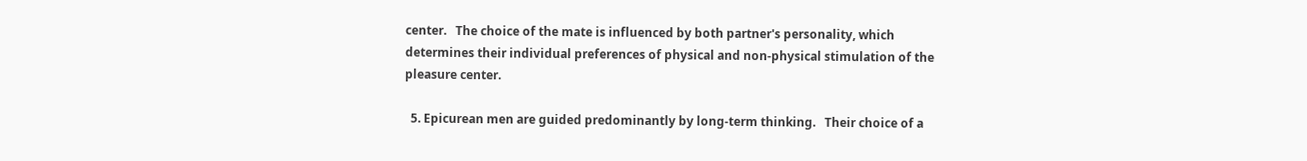center.   The choice of the mate is influenced by both partner's personality, which determines their individual preferences of physical and non-physical stimulation of the pleasure center.

  5. Epicurean men are guided predominantly by long-term thinking.   Their choice of a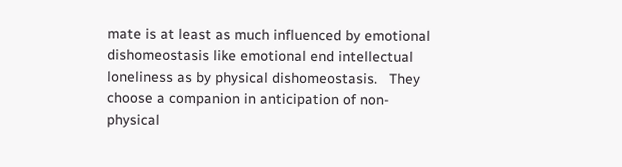mate is at least as much influenced by emotional dishomeostasis like emotional end intellectual loneliness as by physical dishomeostasis.   They choose a companion in anticipation of non-physical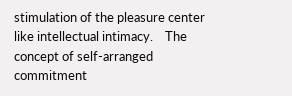stimulation of the pleasure center like intellectual intimacy.    The concept of self-arranged commitment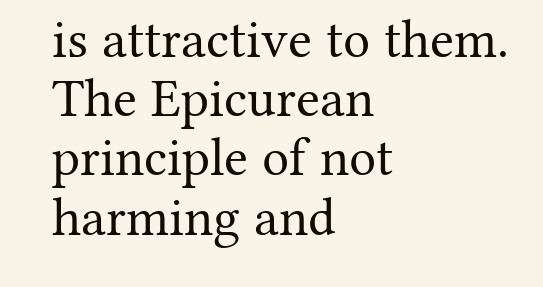is attractive to them.   The Epicurean principle of not harming and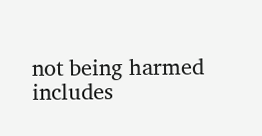not being harmed includes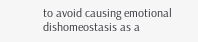to avoid causing emotional dishomeostasis as a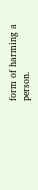form of harming a person.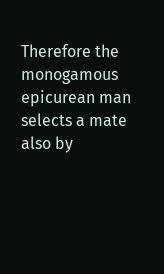Therefore the monogamous epicurean man selects a mate also by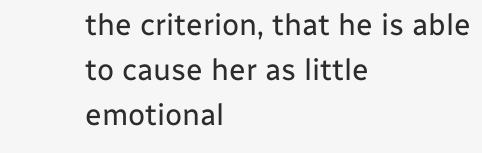the criterion, that he is able to cause her as little emotional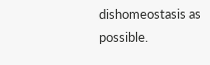dishomeostasis as possible.